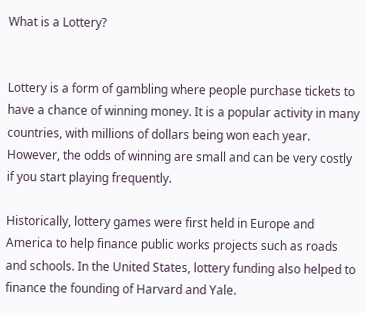What is a Lottery?


Lottery is a form of gambling where people purchase tickets to have a chance of winning money. It is a popular activity in many countries, with millions of dollars being won each year. However, the odds of winning are small and can be very costly if you start playing frequently.

Historically, lottery games were first held in Europe and America to help finance public works projects such as roads and schools. In the United States, lottery funding also helped to finance the founding of Harvard and Yale.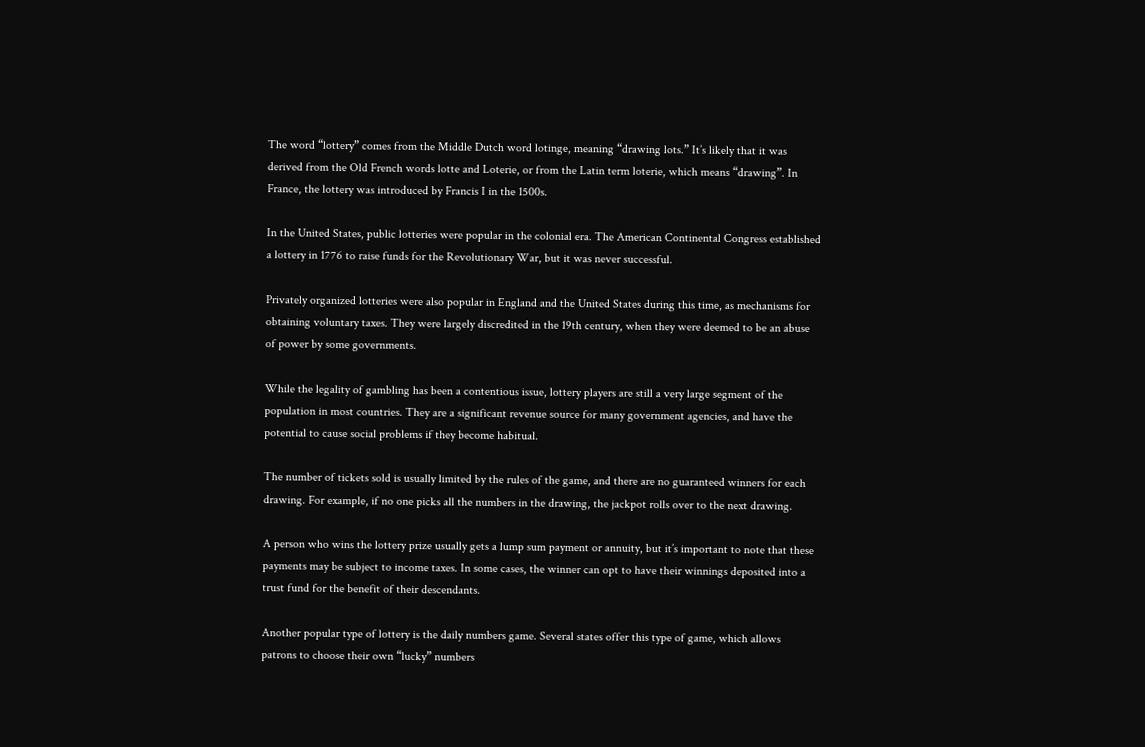The word “lottery” comes from the Middle Dutch word lotinge, meaning “drawing lots.” It’s likely that it was derived from the Old French words lotte and Loterie, or from the Latin term loterie, which means “drawing”. In France, the lottery was introduced by Francis I in the 1500s.

In the United States, public lotteries were popular in the colonial era. The American Continental Congress established a lottery in 1776 to raise funds for the Revolutionary War, but it was never successful.

Privately organized lotteries were also popular in England and the United States during this time, as mechanisms for obtaining voluntary taxes. They were largely discredited in the 19th century, when they were deemed to be an abuse of power by some governments.

While the legality of gambling has been a contentious issue, lottery players are still a very large segment of the population in most countries. They are a significant revenue source for many government agencies, and have the potential to cause social problems if they become habitual.

The number of tickets sold is usually limited by the rules of the game, and there are no guaranteed winners for each drawing. For example, if no one picks all the numbers in the drawing, the jackpot rolls over to the next drawing.

A person who wins the lottery prize usually gets a lump sum payment or annuity, but it’s important to note that these payments may be subject to income taxes. In some cases, the winner can opt to have their winnings deposited into a trust fund for the benefit of their descendants.

Another popular type of lottery is the daily numbers game. Several states offer this type of game, which allows patrons to choose their own “lucky” numbers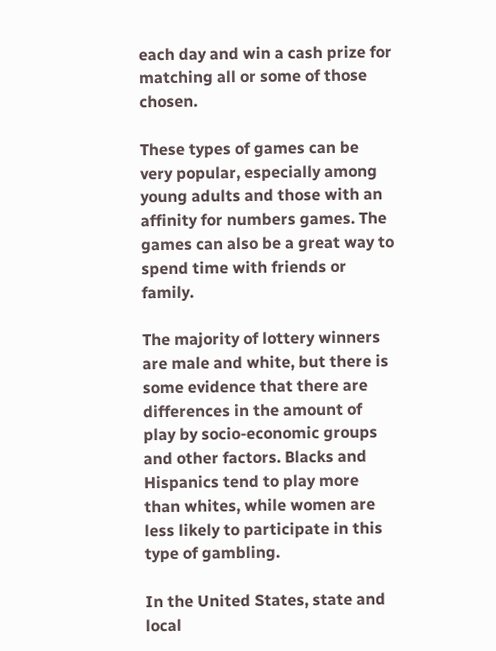each day and win a cash prize for matching all or some of those chosen.

These types of games can be very popular, especially among young adults and those with an affinity for numbers games. The games can also be a great way to spend time with friends or family.

The majority of lottery winners are male and white, but there is some evidence that there are differences in the amount of play by socio-economic groups and other factors. Blacks and Hispanics tend to play more than whites, while women are less likely to participate in this type of gambling.

In the United States, state and local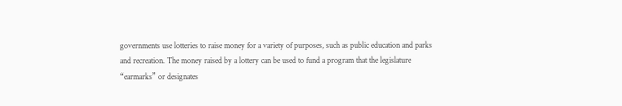governments use lotteries to raise money for a variety of purposes, such as public education and parks and recreation. The money raised by a lottery can be used to fund a program that the legislature “earmarks” or designates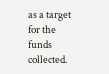as a target for the funds collected.